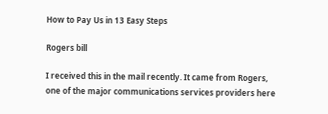How to Pay Us in 13 Easy Steps

Rogers bill

I received this in the mail recently. It came from Rogers, one of the major communications services providers here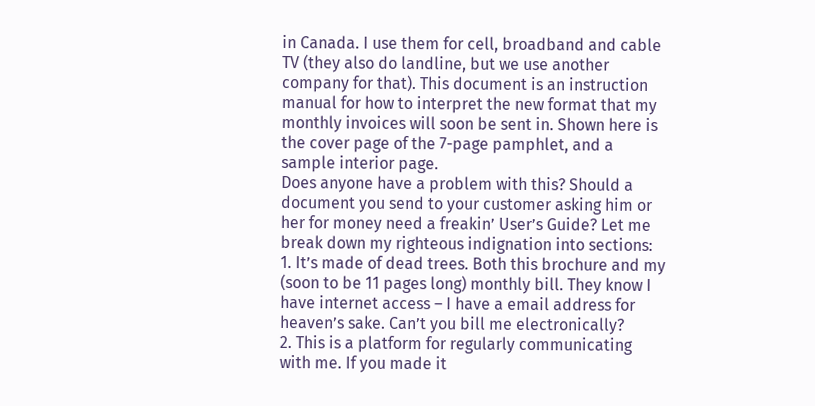in Canada. I use them for cell, broadband and cable TV (they also do landline, but we use another company for that). This document is an instruction manual for how to interpret the new format that my monthly invoices will soon be sent in. Shown here is the cover page of the 7-page pamphlet, and a sample interior page.
Does anyone have a problem with this? Should a document you send to your customer asking him or her for money need a freakin’ User’s Guide? Let me break down my righteous indignation into sections:
1. It’s made of dead trees. Both this brochure and my (soon to be 11 pages long) monthly bill. They know I have internet access – I have a email address for heaven’s sake. Can’t you bill me electronically?
2. This is a platform for regularly communicating with me. If you made it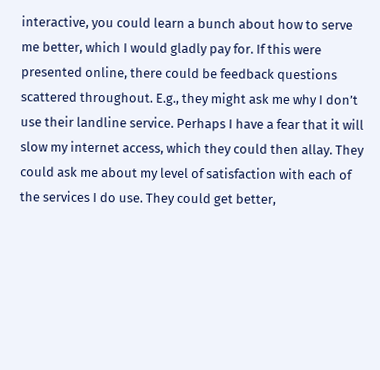interactive, you could learn a bunch about how to serve me better, which I would gladly pay for. If this were presented online, there could be feedback questions scattered throughout. E.g., they might ask me why I don’t use their landline service. Perhaps I have a fear that it will slow my internet access, which they could then allay. They could ask me about my level of satisfaction with each of the services I do use. They could get better,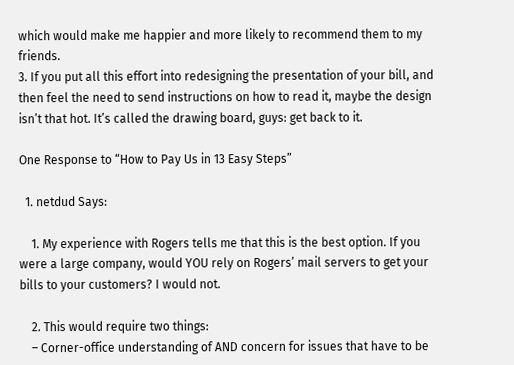which would make me happier and more likely to recommend them to my friends.
3. If you put all this effort into redesigning the presentation of your bill, and then feel the need to send instructions on how to read it, maybe the design isn’t that hot. It’s called the drawing board, guys: get back to it.

One Response to “How to Pay Us in 13 Easy Steps”

  1. netdud Says:

    1. My experience with Rogers tells me that this is the best option. If you were a large company, would YOU rely on Rogers’ mail servers to get your bills to your customers? I would not.

    2. This would require two things:
    – Corner-office understanding of AND concern for issues that have to be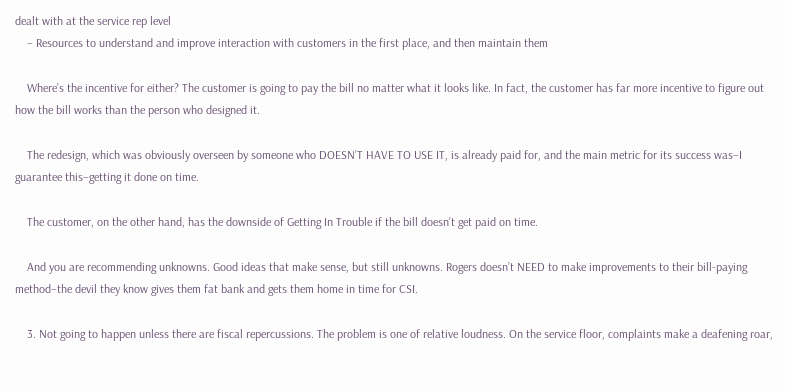dealt with at the service rep level
    – Resources to understand and improve interaction with customers in the first place, and then maintain them

    Where’s the incentive for either? The customer is going to pay the bill no matter what it looks like. In fact, the customer has far more incentive to figure out how the bill works than the person who designed it.

    The redesign, which was obviously overseen by someone who DOESN’T HAVE TO USE IT, is already paid for, and the main metric for its success was–I guarantee this–getting it done on time.

    The customer, on the other hand, has the downside of Getting In Trouble if the bill doesn’t get paid on time.

    And you are recommending unknowns. Good ideas that make sense, but still unknowns. Rogers doesn’t NEED to make improvements to their bill-paying method–the devil they know gives them fat bank and gets them home in time for CSI.

    3. Not going to happen unless there are fiscal repercussions. The problem is one of relative loudness. On the service floor, complaints make a deafening roar,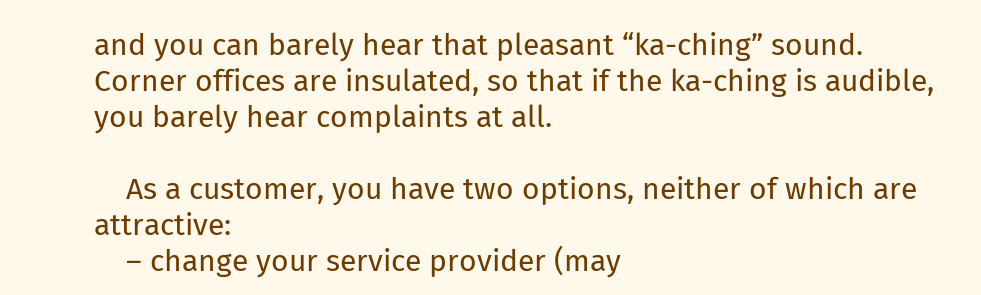and you can barely hear that pleasant “ka-ching” sound. Corner offices are insulated, so that if the ka-ching is audible, you barely hear complaints at all.

    As a customer, you have two options, neither of which are attractive:
    – change your service provider (may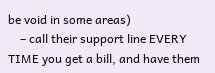be void in some areas)
    – call their support line EVERY TIME you get a bill, and have them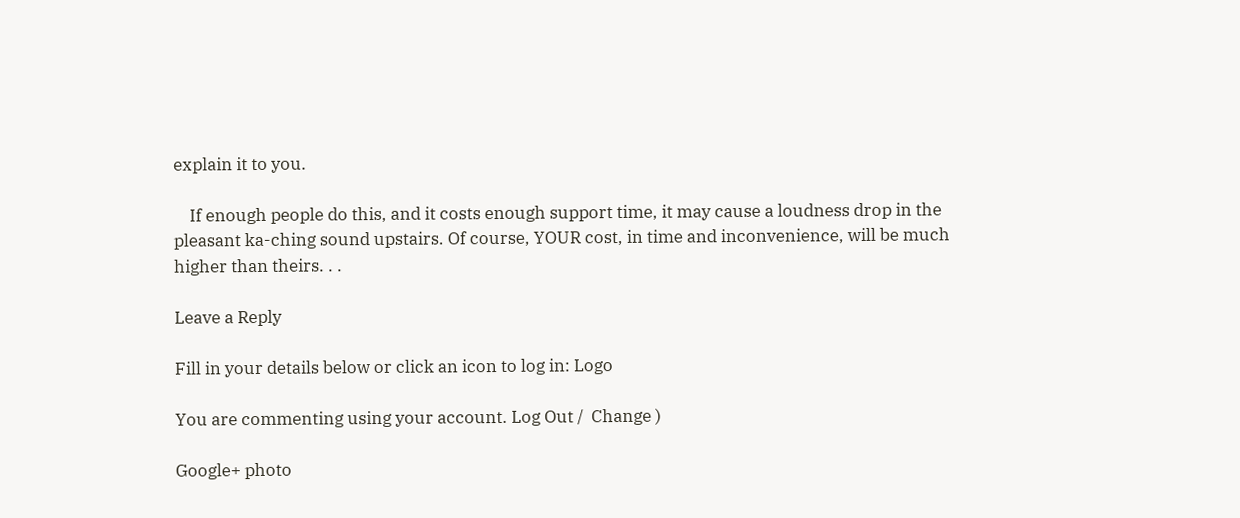explain it to you.

    If enough people do this, and it costs enough support time, it may cause a loudness drop in the pleasant ka-ching sound upstairs. Of course, YOUR cost, in time and inconvenience, will be much higher than theirs. . .

Leave a Reply

Fill in your details below or click an icon to log in: Logo

You are commenting using your account. Log Out /  Change )

Google+ photo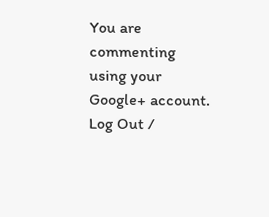You are commenting using your Google+ account. Log Out /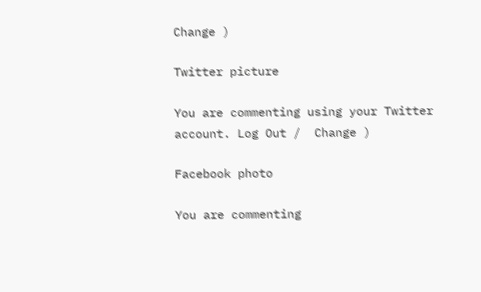Change )

Twitter picture

You are commenting using your Twitter account. Log Out /  Change )

Facebook photo

You are commenting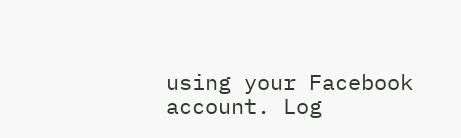using your Facebook account. Log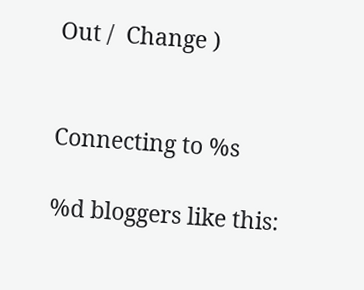Out /  Change )


Connecting to %s

%d bloggers like this: